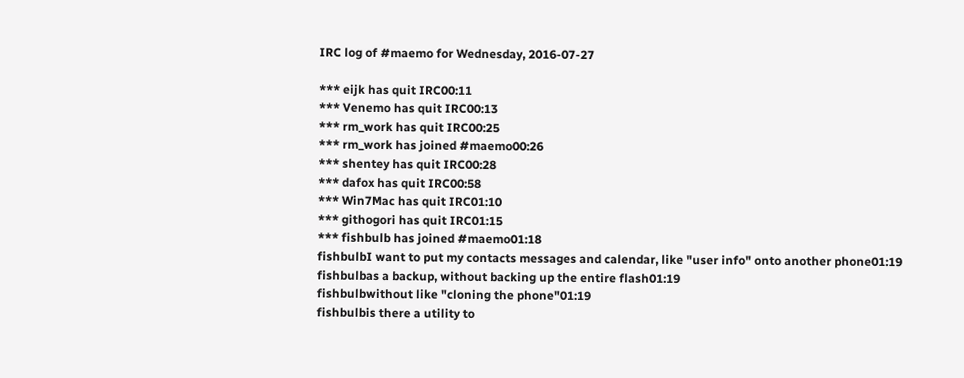IRC log of #maemo for Wednesday, 2016-07-27

*** eijk has quit IRC00:11
*** Venemo has quit IRC00:13
*** rm_work has quit IRC00:25
*** rm_work has joined #maemo00:26
*** shentey has quit IRC00:28
*** dafox has quit IRC00:58
*** Win7Mac has quit IRC01:10
*** githogori has quit IRC01:15
*** fishbulb has joined #maemo01:18
fishbulbI want to put my contacts messages and calendar, like "user info" onto another phone01:19
fishbulbas a backup, without backing up the entire flash01:19
fishbulbwithout like "cloning the phone"01:19
fishbulbis there a utility to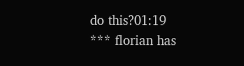do this?01:19
*** florian has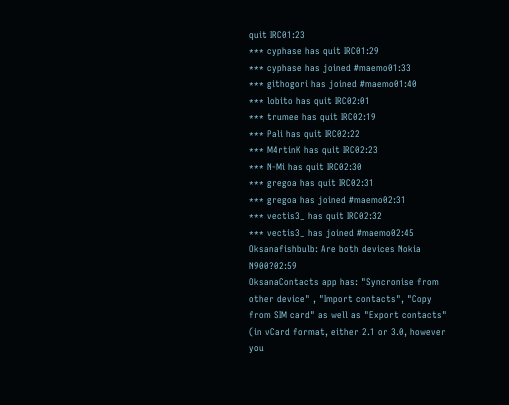quit IRC01:23
*** cyphase has quit IRC01:29
*** cyphase has joined #maemo01:33
*** githogori has joined #maemo01:40
*** lobito has quit IRC02:01
*** trumee has quit IRC02:19
*** Pali has quit IRC02:22
*** M4rtinK has quit IRC02:23
*** N-Mi has quit IRC02:30
*** gregoa has quit IRC02:31
*** gregoa has joined #maemo02:31
*** vectis3_ has quit IRC02:32
*** vectis3_ has joined #maemo02:45
Oksanafishbulb: Are both devices Nokia N900?02:59
OksanaContacts app has: "Syncronise from other device" , "Import contacts", "Copy from SIM card" as well as "Export contacts" (in vCard format, either 2.1 or 3.0, however you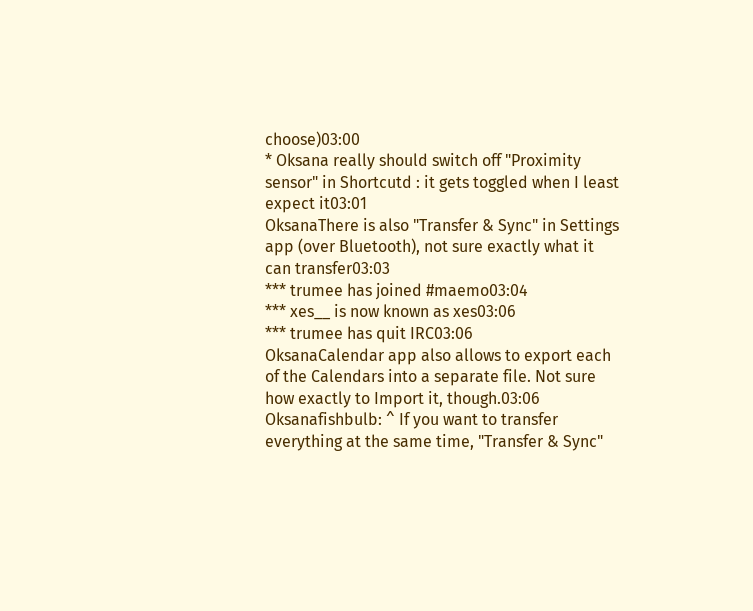choose)03:00
* Oksana really should switch off "Proximity sensor" in Shortcutd : it gets toggled when I least expect it03:01
OksanaThere is also "Transfer & Sync" in Settings app (over Bluetooth), not sure exactly what it can transfer03:03
*** trumee has joined #maemo03:04
*** xes__ is now known as xes03:06
*** trumee has quit IRC03:06
OksanaCalendar app also allows to export each of the Calendars into a separate file. Not sure how exactly to Import it, though.03:06
Oksanafishbulb: ^ If you want to transfer everything at the same time, "Transfer & Sync"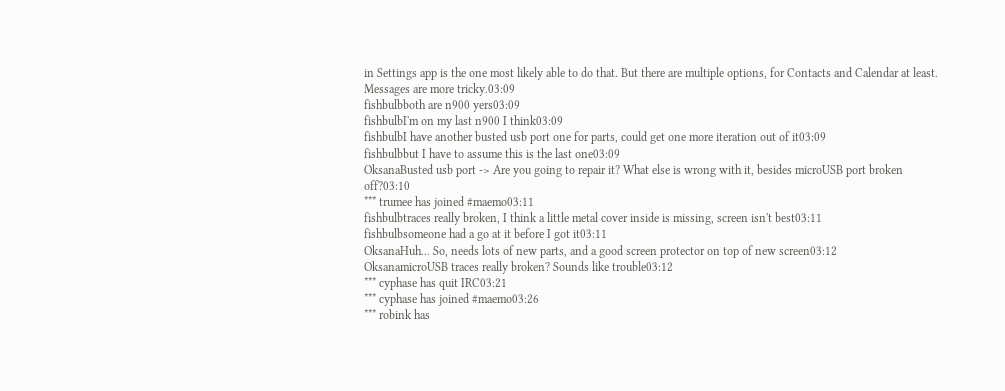in Settings app is the one most likely able to do that. But there are multiple options, for Contacts and Calendar at least. Messages are more tricky.03:09
fishbulbboth are n900 yers03:09
fishbulbI'm on my last n900 I think03:09
fishbulbI have another busted usb port one for parts, could get one more iteration out of it03:09
fishbulbbut I have to assume this is the last one03:09
OksanaBusted usb port -> Are you going to repair it? What else is wrong with it, besides microUSB port broken off?03:10
*** trumee has joined #maemo03:11
fishbulbtraces really broken, I think a little metal cover inside is missing, screen isn't best03:11
fishbulbsomeone had a go at it before I got it03:11
OksanaHuh... So, needs lots of new parts, and a good screen protector on top of new screen03:12
OksanamicroUSB traces really broken? Sounds like trouble03:12
*** cyphase has quit IRC03:21
*** cyphase has joined #maemo03:26
*** robink has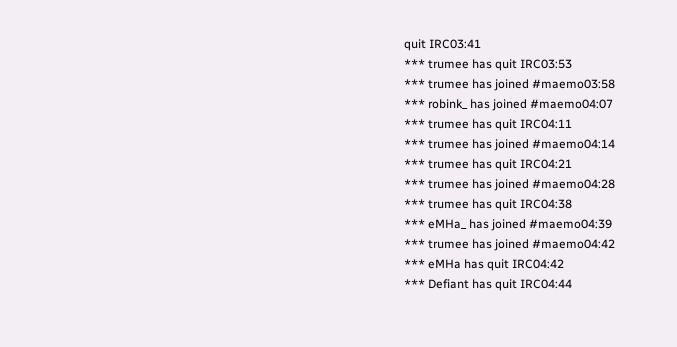quit IRC03:41
*** trumee has quit IRC03:53
*** trumee has joined #maemo03:58
*** robink_ has joined #maemo04:07
*** trumee has quit IRC04:11
*** trumee has joined #maemo04:14
*** trumee has quit IRC04:21
*** trumee has joined #maemo04:28
*** trumee has quit IRC04:38
*** eMHa_ has joined #maemo04:39
*** trumee has joined #maemo04:42
*** eMHa has quit IRC04:42
*** Defiant has quit IRC04:44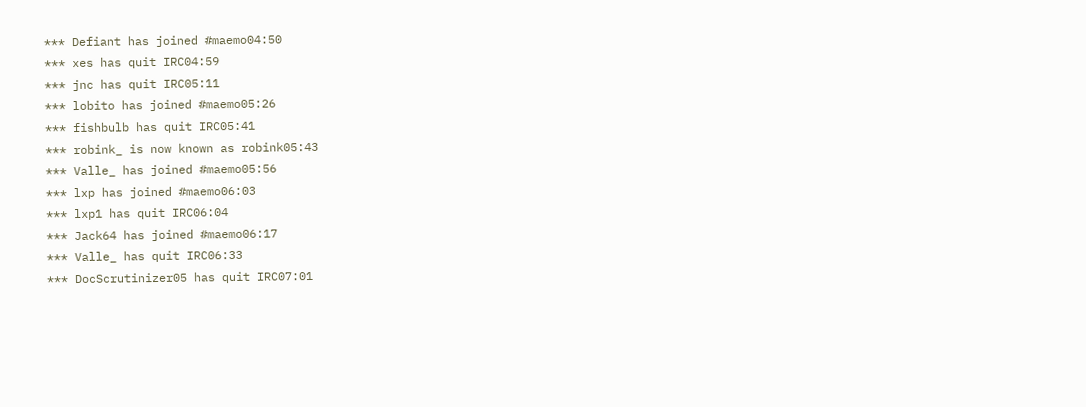*** Defiant has joined #maemo04:50
*** xes has quit IRC04:59
*** jnc has quit IRC05:11
*** lobito has joined #maemo05:26
*** fishbulb has quit IRC05:41
*** robink_ is now known as robink05:43
*** Valle_ has joined #maemo05:56
*** lxp has joined #maemo06:03
*** lxp1 has quit IRC06:04
*** Jack64 has joined #maemo06:17
*** Valle_ has quit IRC06:33
*** DocScrutinizer05 has quit IRC07:01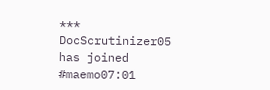*** DocScrutinizer05 has joined #maemo07:01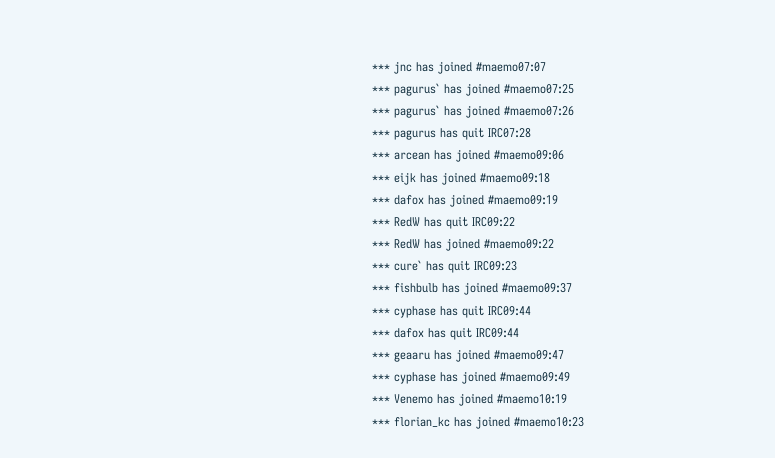*** jnc has joined #maemo07:07
*** pagurus` has joined #maemo07:25
*** pagurus` has joined #maemo07:26
*** pagurus has quit IRC07:28
*** arcean has joined #maemo09:06
*** eijk has joined #maemo09:18
*** dafox has joined #maemo09:19
*** RedW has quit IRC09:22
*** RedW has joined #maemo09:22
*** cure` has quit IRC09:23
*** fishbulb has joined #maemo09:37
*** cyphase has quit IRC09:44
*** dafox has quit IRC09:44
*** geaaru has joined #maemo09:47
*** cyphase has joined #maemo09:49
*** Venemo has joined #maemo10:19
*** florian_kc has joined #maemo10:23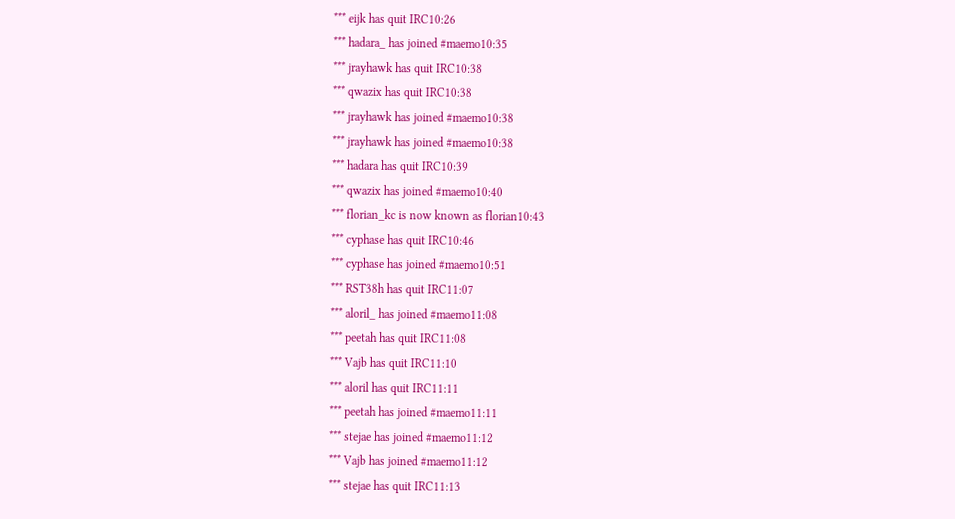*** eijk has quit IRC10:26
*** hadara_ has joined #maemo10:35
*** jrayhawk has quit IRC10:38
*** qwazix has quit IRC10:38
*** jrayhawk has joined #maemo10:38
*** jrayhawk has joined #maemo10:38
*** hadara has quit IRC10:39
*** qwazix has joined #maemo10:40
*** florian_kc is now known as florian10:43
*** cyphase has quit IRC10:46
*** cyphase has joined #maemo10:51
*** RST38h has quit IRC11:07
*** aloril_ has joined #maemo11:08
*** peetah has quit IRC11:08
*** Vajb has quit IRC11:10
*** aloril has quit IRC11:11
*** peetah has joined #maemo11:11
*** stejae has joined #maemo11:12
*** Vajb has joined #maemo11:12
*** stejae has quit IRC11:13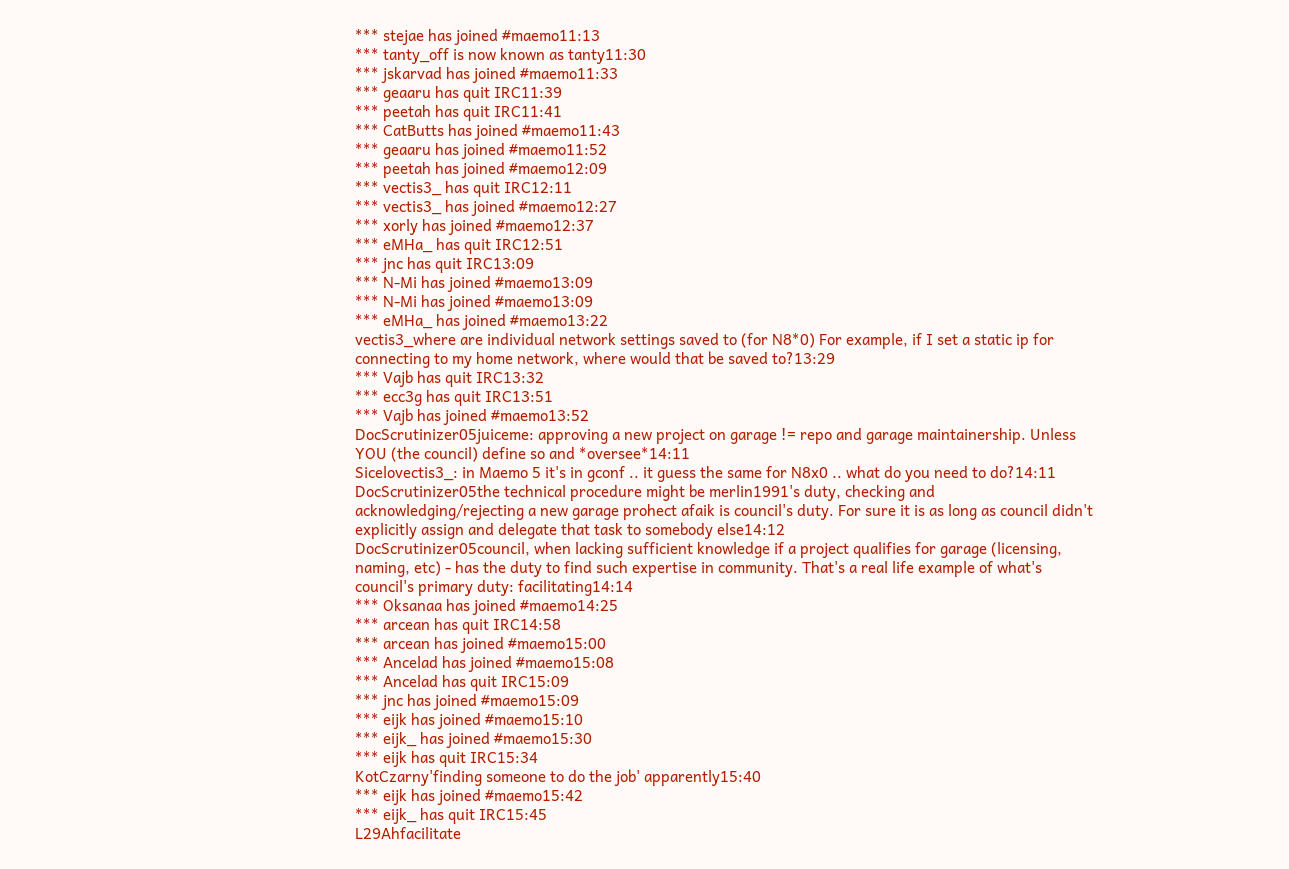*** stejae has joined #maemo11:13
*** tanty_off is now known as tanty11:30
*** jskarvad has joined #maemo11:33
*** geaaru has quit IRC11:39
*** peetah has quit IRC11:41
*** CatButts has joined #maemo11:43
*** geaaru has joined #maemo11:52
*** peetah has joined #maemo12:09
*** vectis3_ has quit IRC12:11
*** vectis3_ has joined #maemo12:27
*** xorly has joined #maemo12:37
*** eMHa_ has quit IRC12:51
*** jnc has quit IRC13:09
*** N-Mi has joined #maemo13:09
*** N-Mi has joined #maemo13:09
*** eMHa_ has joined #maemo13:22
vectis3_where are individual network settings saved to (for N8*0) For example, if I set a static ip for connecting to my home network, where would that be saved to?13:29
*** Vajb has quit IRC13:32
*** ecc3g has quit IRC13:51
*** Vajb has joined #maemo13:52
DocScrutinizer05juiceme: approving a new project on garage != repo and garage maintainership. Unless YOU (the council) define so and *oversee*14:11
Sicelovectis3_: in Maemo 5 it's in gconf .. it guess the same for N8x0 .. what do you need to do?14:11
DocScrutinizer05the technical procedure might be merlin1991's duty, checking and acknowledging/rejecting a new garage prohect afaik is council's duty. For sure it is as long as council didn't explicitly assign and delegate that task to somebody else14:12
DocScrutinizer05council, when lacking sufficient knowledge if a project qualifies for garage (licensing, naming, etc) - has the duty to find such expertise in community. That's a real life example of what's council's primary duty: facilitating14:14
*** Oksanaa has joined #maemo14:25
*** arcean has quit IRC14:58
*** arcean has joined #maemo15:00
*** Ancelad has joined #maemo15:08
*** Ancelad has quit IRC15:09
*** jnc has joined #maemo15:09
*** eijk has joined #maemo15:10
*** eijk_ has joined #maemo15:30
*** eijk has quit IRC15:34
KotCzarny'finding someone to do the job' apparently15:40
*** eijk has joined #maemo15:42
*** eijk_ has quit IRC15:45
L29Ahfacilitate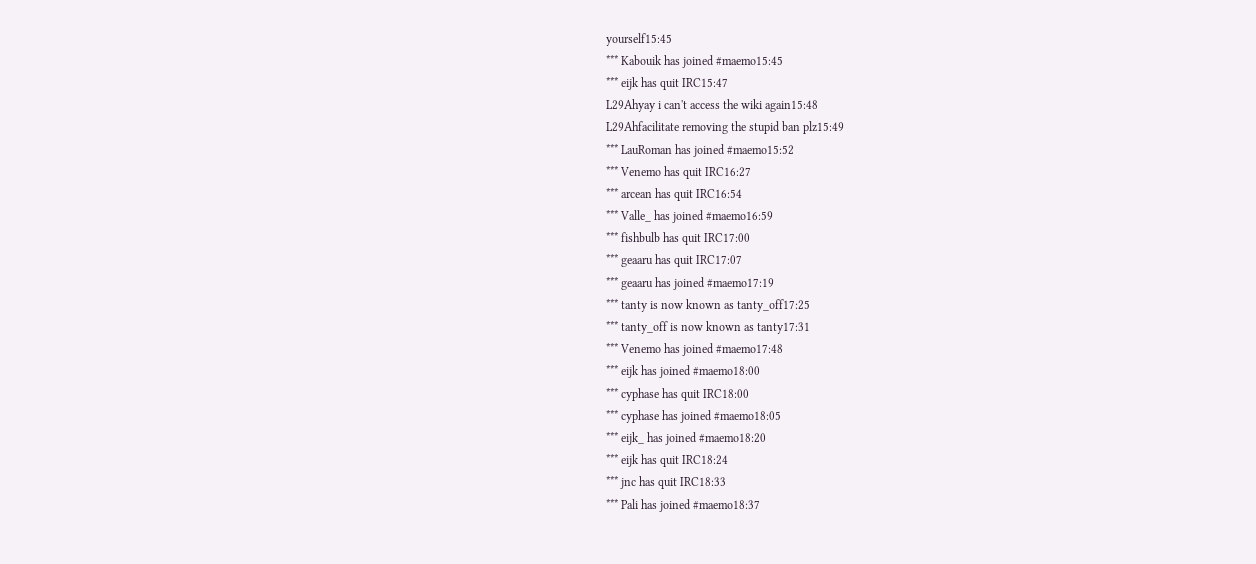yourself15:45
*** Kabouik has joined #maemo15:45
*** eijk has quit IRC15:47
L29Ahyay i can't access the wiki again15:48
L29Ahfacilitate removing the stupid ban plz15:49
*** LauRoman has joined #maemo15:52
*** Venemo has quit IRC16:27
*** arcean has quit IRC16:54
*** Valle_ has joined #maemo16:59
*** fishbulb has quit IRC17:00
*** geaaru has quit IRC17:07
*** geaaru has joined #maemo17:19
*** tanty is now known as tanty_off17:25
*** tanty_off is now known as tanty17:31
*** Venemo has joined #maemo17:48
*** eijk has joined #maemo18:00
*** cyphase has quit IRC18:00
*** cyphase has joined #maemo18:05
*** eijk_ has joined #maemo18:20
*** eijk has quit IRC18:24
*** jnc has quit IRC18:33
*** Pali has joined #maemo18:37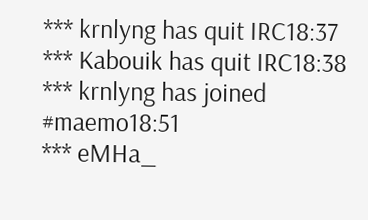*** krnlyng has quit IRC18:37
*** Kabouik has quit IRC18:38
*** krnlyng has joined #maemo18:51
*** eMHa_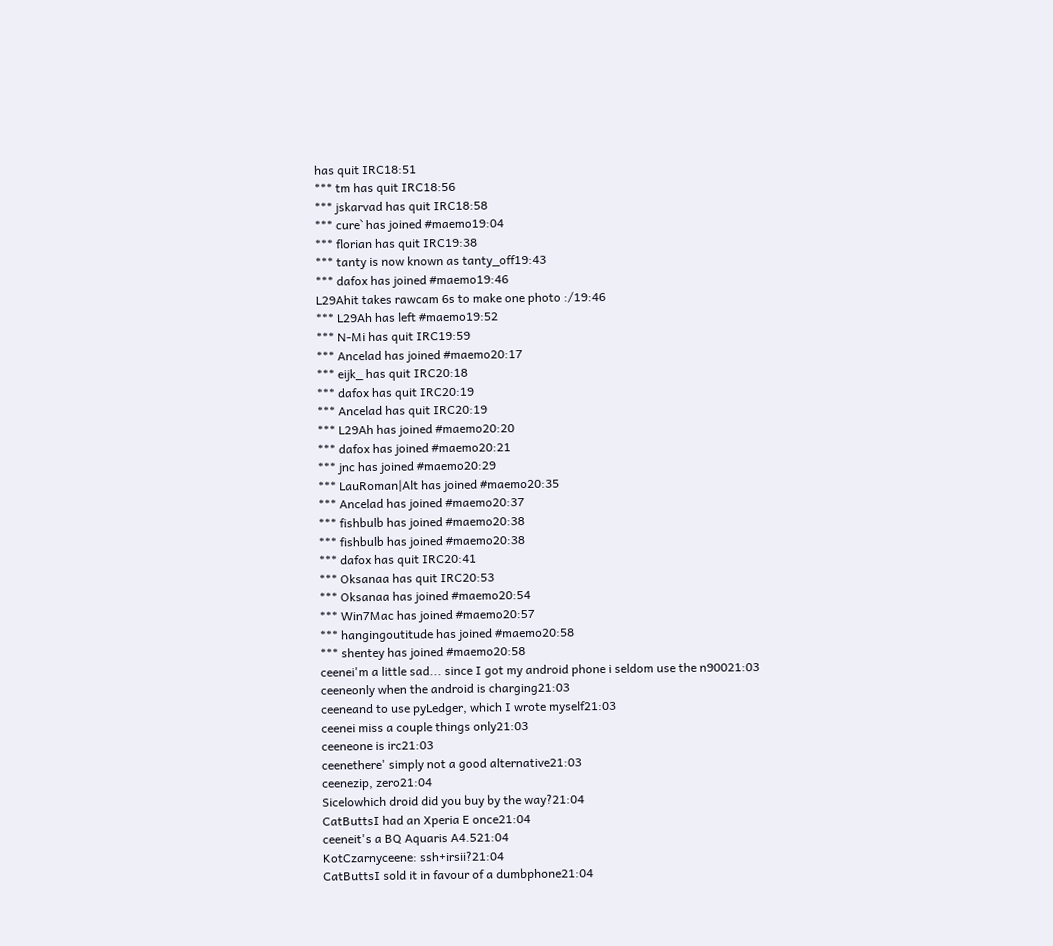has quit IRC18:51
*** tm has quit IRC18:56
*** jskarvad has quit IRC18:58
*** cure` has joined #maemo19:04
*** florian has quit IRC19:38
*** tanty is now known as tanty_off19:43
*** dafox has joined #maemo19:46
L29Ahit takes rawcam 6s to make one photo :/19:46
*** L29Ah has left #maemo19:52
*** N-Mi has quit IRC19:59
*** Ancelad has joined #maemo20:17
*** eijk_ has quit IRC20:18
*** dafox has quit IRC20:19
*** Ancelad has quit IRC20:19
*** L29Ah has joined #maemo20:20
*** dafox has joined #maemo20:21
*** jnc has joined #maemo20:29
*** LauRoman|Alt has joined #maemo20:35
*** Ancelad has joined #maemo20:37
*** fishbulb has joined #maemo20:38
*** fishbulb has joined #maemo20:38
*** dafox has quit IRC20:41
*** Oksanaa has quit IRC20:53
*** Oksanaa has joined #maemo20:54
*** Win7Mac has joined #maemo20:57
*** hangingoutitude has joined #maemo20:58
*** shentey has joined #maemo20:58
ceenei'm a little sad... since I got my android phone i seldom use the n90021:03
ceeneonly when the android is charging21:03
ceeneand to use pyLedger, which I wrote myself21:03
ceenei miss a couple things only21:03
ceeneone is irc21:03
ceenethere' simply not a good alternative21:03
ceenezip, zero21:04
Sicelowhich droid did you buy by the way?21:04
CatButtsI had an Xperia E once21:04
ceeneit's a BQ Aquaris A4.521:04
KotCzarnyceene: ssh+irsii?21:04
CatButtsI sold it in favour of a dumbphone21:04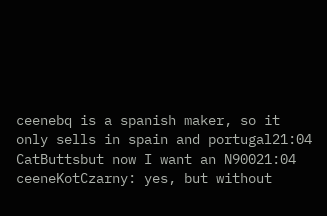ceenebq is a spanish maker, so it only sells in spain and portugal21:04
CatButtsbut now I want an N90021:04
ceeneKotCzarny: yes, but without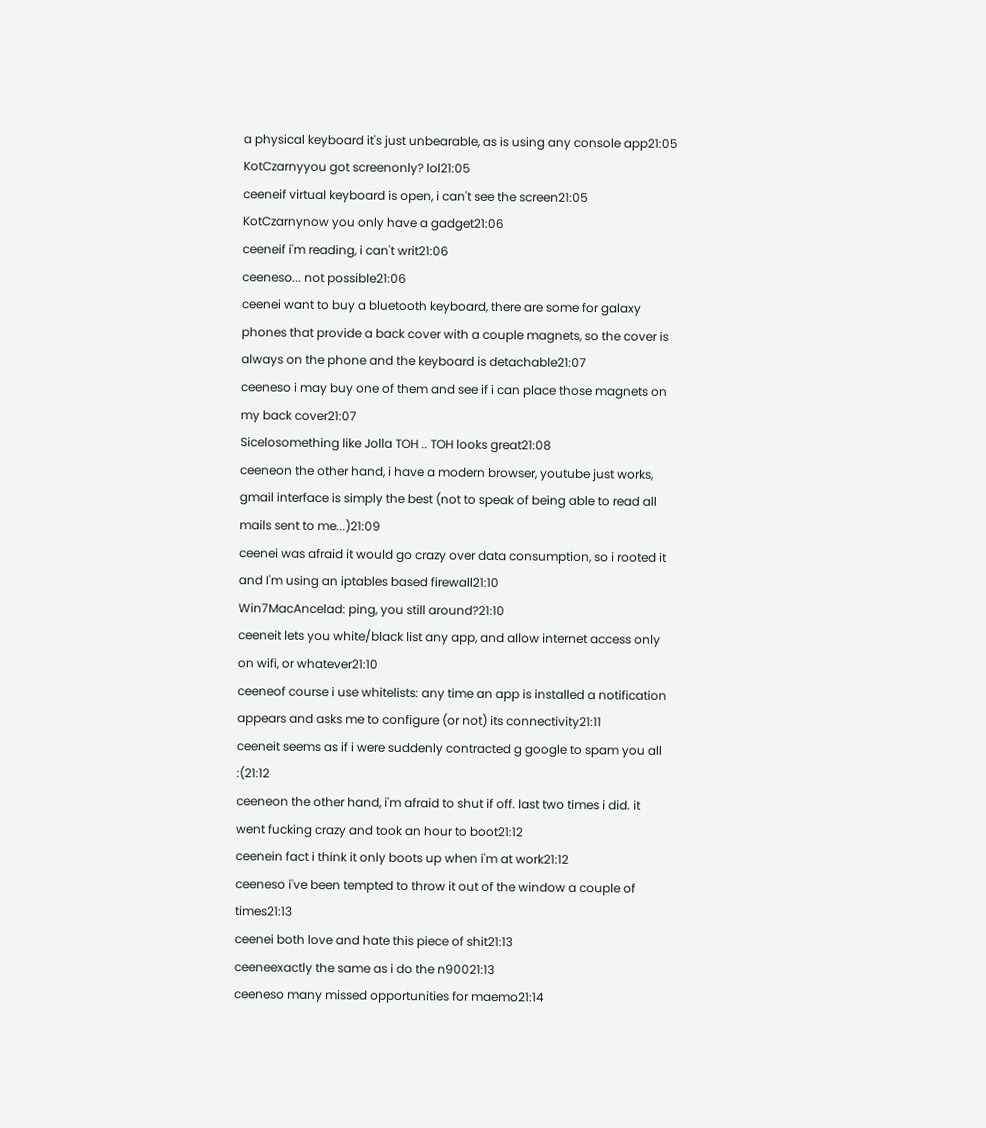a physical keyboard it's just unbearable, as is using any console app21:05
KotCzarnyyou got screenonly? lol21:05
ceeneif virtual keyboard is open, i can't see the screen21:05
KotCzarnynow you only have a gadget21:06
ceeneif i'm reading, i can't writ21:06
ceeneso... not possible21:06
ceenei want to buy a bluetooth keyboard, there are some for galaxy phones that provide a back cover with a couple magnets, so the cover is always on the phone and the keyboard is detachable21:07
ceeneso i may buy one of them and see if i can place those magnets on my back cover21:07
Sicelosomething like Jolla TOH .. TOH looks great21:08
ceeneon the other hand, i have a modern browser, youtube just works, gmail interface is simply the best (not to speak of being able to read all mails sent to me...)21:09
ceenei was afraid it would go crazy over data consumption, so i rooted it and I'm using an iptables based firewall21:10
Win7MacAncelad: ping, you still around?21:10
ceeneit lets you white/black list any app, and allow internet access only on wifi, or whatever21:10
ceeneof course i use whitelists: any time an app is installed a notification appears and asks me to configure (or not) its connectivity21:11
ceeneit seems as if i were suddenly contracted g google to spam you all :(21:12
ceeneon the other hand, i'm afraid to shut if off. last two times i did. it went fucking crazy and took an hour to boot21:12
ceenein fact i think it only boots up when i'm at work21:12
ceeneso i've been tempted to throw it out of the window a couple of times21:13
ceenei both love and hate this piece of shit21:13
ceeneexactly the same as i do the n90021:13
ceeneso many missed opportunities for maemo21:14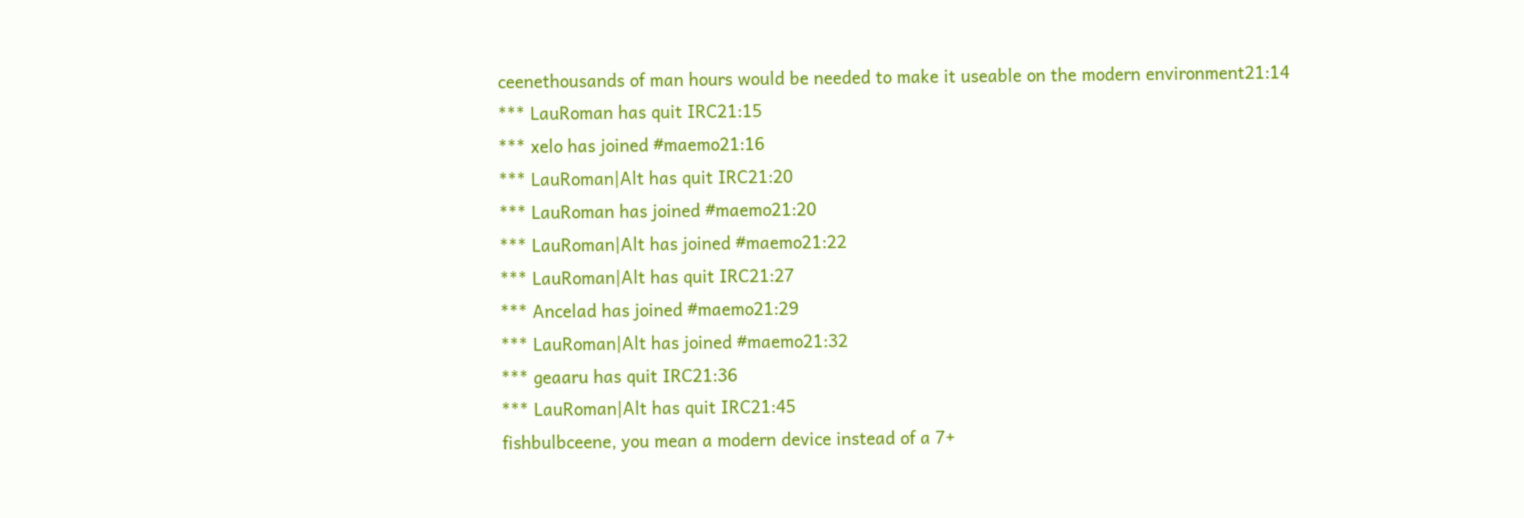ceenethousands of man hours would be needed to make it useable on the modern environment21:14
*** LauRoman has quit IRC21:15
*** xelo has joined #maemo21:16
*** LauRoman|Alt has quit IRC21:20
*** LauRoman has joined #maemo21:20
*** LauRoman|Alt has joined #maemo21:22
*** LauRoman|Alt has quit IRC21:27
*** Ancelad has joined #maemo21:29
*** LauRoman|Alt has joined #maemo21:32
*** geaaru has quit IRC21:36
*** LauRoman|Alt has quit IRC21:45
fishbulbceene, you mean a modern device instead of a 7+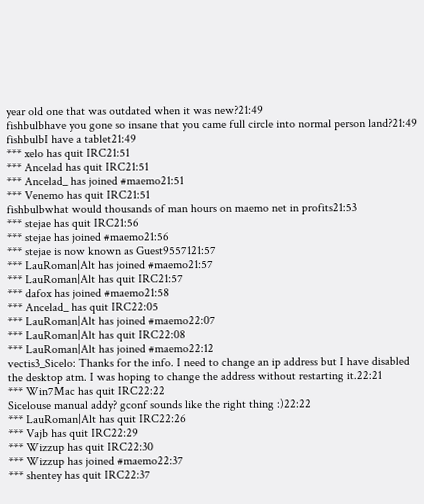year old one that was outdated when it was new?21:49
fishbulbhave you gone so insane that you came full circle into normal person land?21:49
fishbulbI have a tablet21:49
*** xelo has quit IRC21:51
*** Ancelad has quit IRC21:51
*** Ancelad_ has joined #maemo21:51
*** Venemo has quit IRC21:51
fishbulbwhat would thousands of man hours on maemo net in profits21:53
*** stejae has quit IRC21:56
*** stejae has joined #maemo21:56
*** stejae is now known as Guest9557121:57
*** LauRoman|Alt has joined #maemo21:57
*** LauRoman|Alt has quit IRC21:57
*** dafox has joined #maemo21:58
*** Ancelad_ has quit IRC22:05
*** LauRoman|Alt has joined #maemo22:07
*** LauRoman|Alt has quit IRC22:08
*** LauRoman|Alt has joined #maemo22:12
vectis3_Sicelo: Thanks for the info. I need to change an ip address but I have disabled the desktop atm. I was hoping to change the address without restarting it.22:21
*** Win7Mac has quit IRC22:22
Sicelouse manual addy? gconf sounds like the right thing :)22:22
*** LauRoman|Alt has quit IRC22:26
*** Vajb has quit IRC22:29
*** Wizzup has quit IRC22:30
*** Wizzup has joined #maemo22:37
*** shentey has quit IRC22:37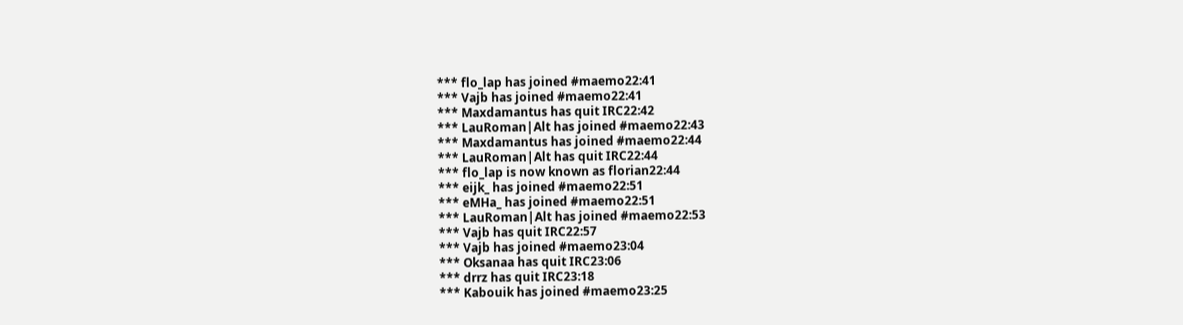*** flo_lap has joined #maemo22:41
*** Vajb has joined #maemo22:41
*** Maxdamantus has quit IRC22:42
*** LauRoman|Alt has joined #maemo22:43
*** Maxdamantus has joined #maemo22:44
*** LauRoman|Alt has quit IRC22:44
*** flo_lap is now known as florian22:44
*** eijk_ has joined #maemo22:51
*** eMHa_ has joined #maemo22:51
*** LauRoman|Alt has joined #maemo22:53
*** Vajb has quit IRC22:57
*** Vajb has joined #maemo23:04
*** Oksanaa has quit IRC23:06
*** drrz has quit IRC23:18
*** Kabouik has joined #maemo23:25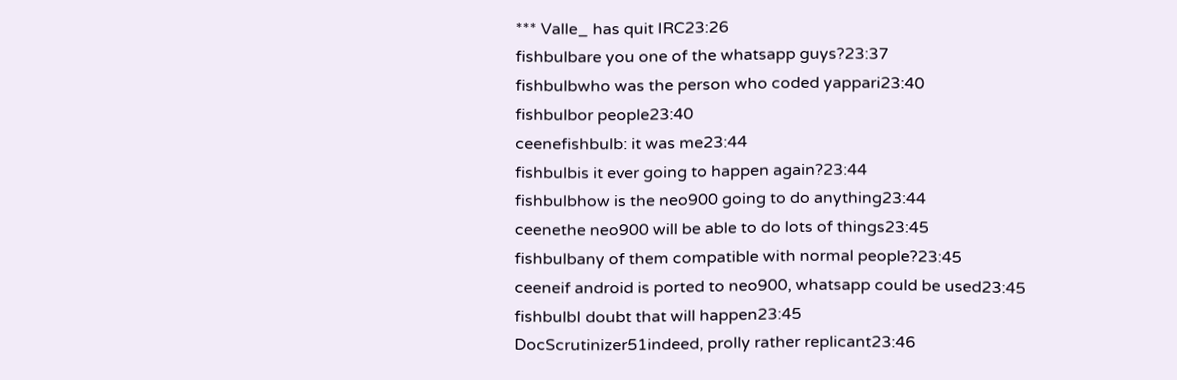*** Valle_ has quit IRC23:26
fishbulbare you one of the whatsapp guys?23:37
fishbulbwho was the person who coded yappari23:40
fishbulbor people23:40
ceenefishbulb: it was me23:44
fishbulbis it ever going to happen again?23:44
fishbulbhow is the neo900 going to do anything23:44
ceenethe neo900 will be able to do lots of things23:45
fishbulbany of them compatible with normal people?23:45
ceeneif android is ported to neo900, whatsapp could be used23:45
fishbulbI doubt that will happen23:45
DocScrutinizer51indeed, prolly rather replicant23:46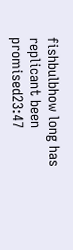fishbulbhow long has replicant been promised23:47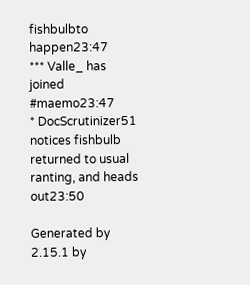fishbulbto happen23:47
*** Valle_ has joined #maemo23:47
* DocScrutinizer51 notices fishbulb returned to usual ranting, and heads out23:50

Generated by 2.15.1 by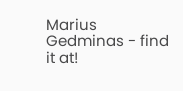Marius Gedminas - find it at!